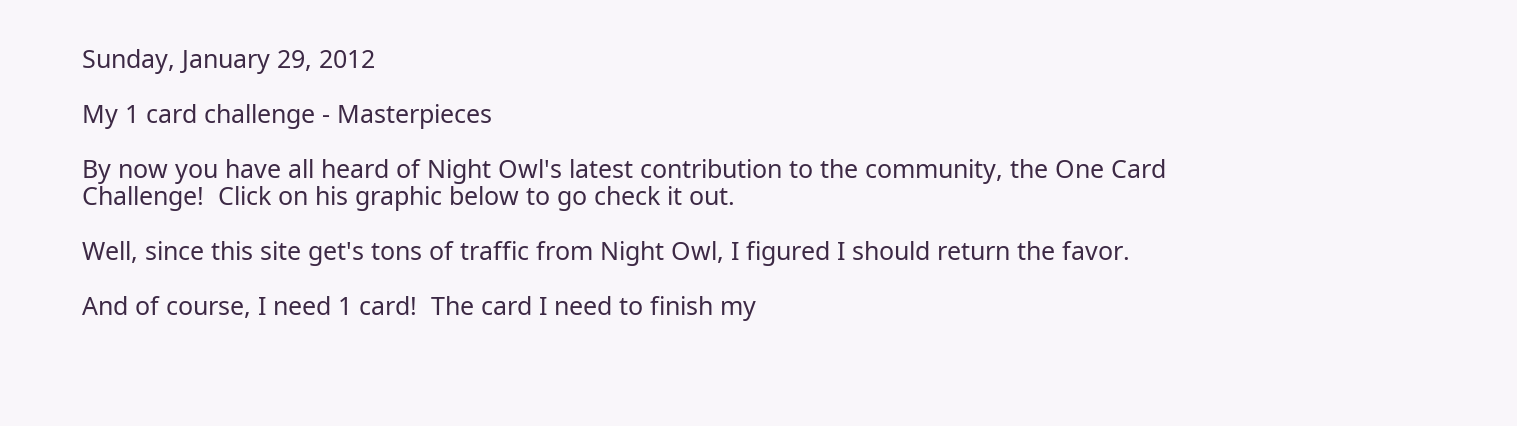Sunday, January 29, 2012

My 1 card challenge - Masterpieces

By now you have all heard of Night Owl's latest contribution to the community, the One Card Challenge!  Click on his graphic below to go check it out.

Well, since this site get's tons of traffic from Night Owl, I figured I should return the favor.

And of course, I need 1 card!  The card I need to finish my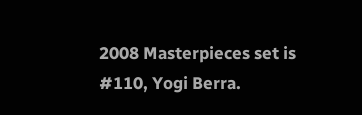2008 Masterpieces set is #110, Yogi Berra.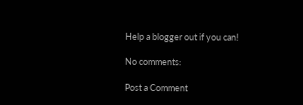Help a blogger out if you can!

No comments:

Post a Comment